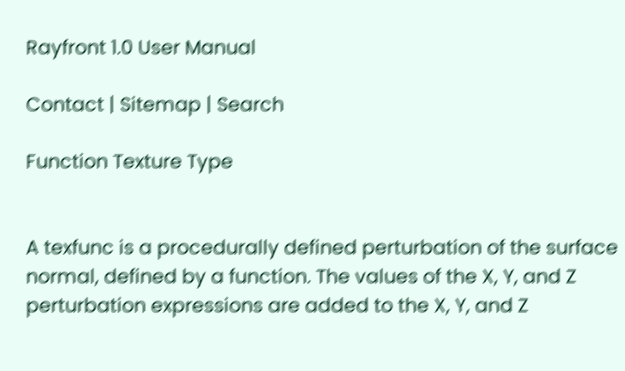Rayfront 1.0 User Manual

Contact | Sitemap | Search

Function Texture Type


A texfunc is a procedurally defined perturbation of the surface normal, defined by a function. The values of the X, Y, and Z perturbation expressions are added to the X, Y, and Z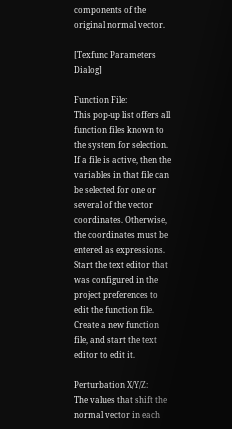components of the original normal vector.

[Texfunc Parameters Dialog]

Function File:
This pop-up list offers all function files known to the system for selection. If a file is active, then the variables in that file can be selected for one or several of the vector coordinates. Otherwise, the coordinates must be entered as expressions.
Start the text editor that was configured in the project preferences to edit the function file.
Create a new function file, and start the text editor to edit it.

Perturbation X/Y/Z:
The values that shift the normal vector in each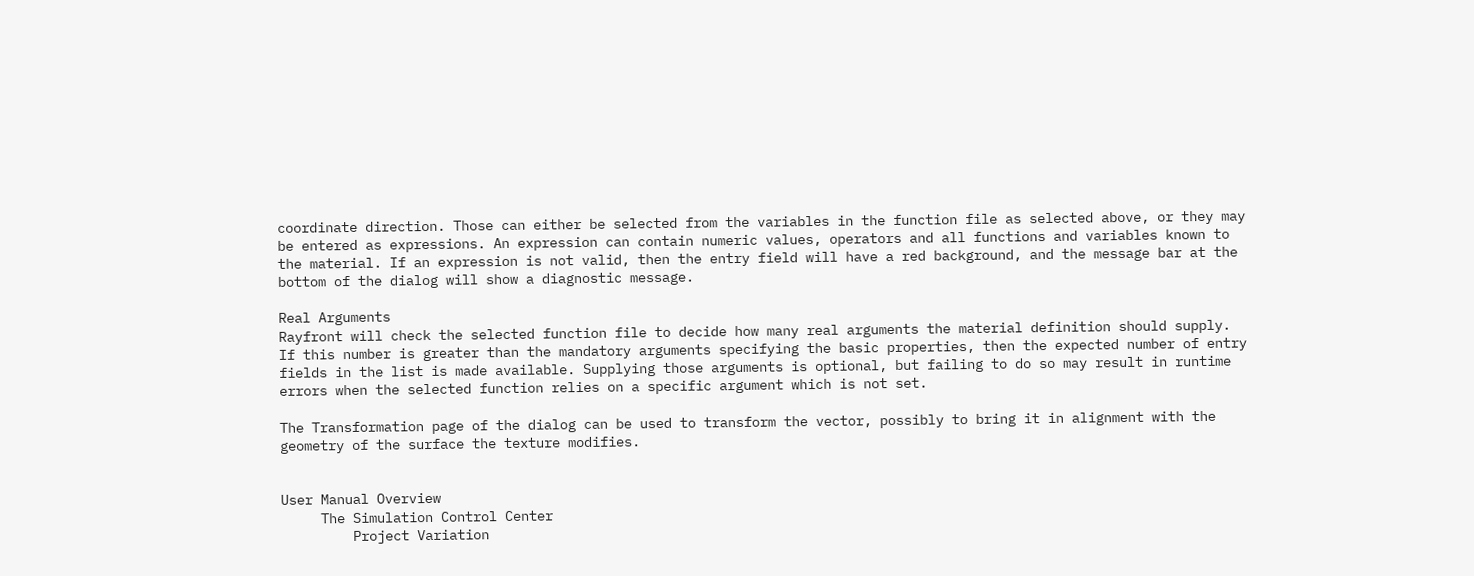coordinate direction. Those can either be selected from the variables in the function file as selected above, or they may be entered as expressions. An expression can contain numeric values, operators and all functions and variables known to the material. If an expression is not valid, then the entry field will have a red background, and the message bar at the bottom of the dialog will show a diagnostic message.

Real Arguments
Rayfront will check the selected function file to decide how many real arguments the material definition should supply. If this number is greater than the mandatory arguments specifying the basic properties, then the expected number of entry fields in the list is made available. Supplying those arguments is optional, but failing to do so may result in runtime errors when the selected function relies on a specific argument which is not set.

The Transformation page of the dialog can be used to transform the vector, possibly to bring it in alignment with the geometry of the surface the texture modifies.


User Manual Overview
     The Simulation Control Center
         Project Variation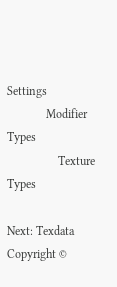Settings
             Modifier Types
                 Texture Types

Next: Texdata
Copyright ©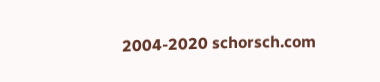2004-2020 schorsch.com